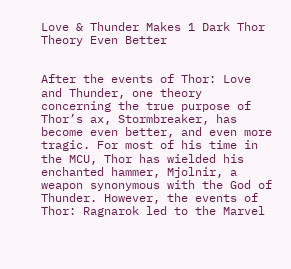Love & Thunder Makes 1 Dark Thor Theory Even Better


After the events of Thor: Love and Thunder, one theory concerning the true purpose of Thor’s ax, Stormbreaker, has become even better, and even more tragic. For most of his time in the MCU, Thor has wielded his enchanted hammer, Mjolnir, a weapon synonymous with the God of Thunder. However, the events of Thor: Ragnarok led to the Marvel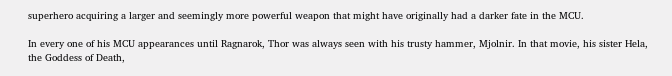superhero acquiring a larger and seemingly more powerful weapon that might have originally had a darker fate in the MCU.

In every one of his MCU appearances until Ragnarok, Thor was always seen with his trusty hammer, Mjolnir. In that movie, his sister Hela, the Goddess of Death,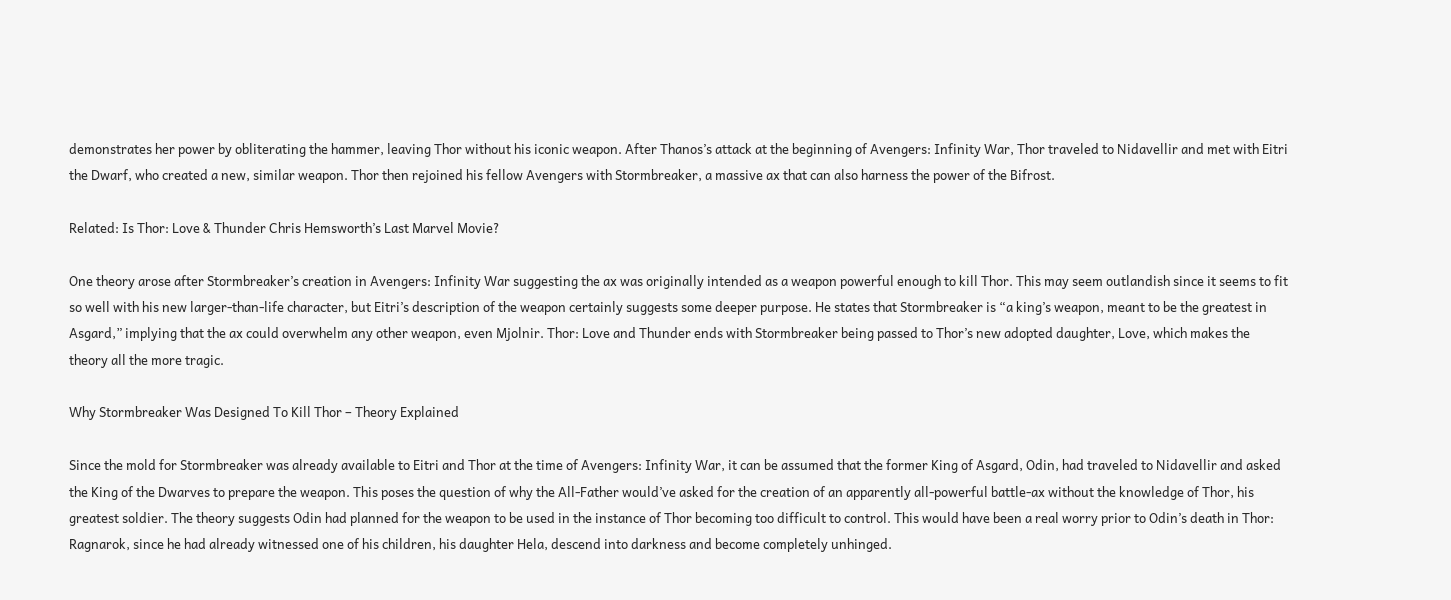demonstrates her power by obliterating the hammer, leaving Thor without his iconic weapon. After Thanos’s attack at the beginning of Avengers: Infinity War, Thor traveled to Nidavellir and met with Eitri the Dwarf, who created a new, similar weapon. Thor then rejoined his fellow Avengers with Stormbreaker, a massive ax that can also harness the power of the Bifrost.

Related: Is Thor: Love & Thunder Chris Hemsworth’s Last Marvel Movie?

One theory arose after Stormbreaker’s creation in Avengers: Infinity War suggesting the ax was originally intended as a weapon powerful enough to kill Thor. This may seem outlandish since it seems to fit so well with his new larger-than-life character, but Eitri’s description of the weapon certainly suggests some deeper purpose. He states that Stormbreaker is “a king’s weapon, meant to be the greatest in Asgard,” implying that the ax could overwhelm any other weapon, even Mjolnir. Thor: Love and Thunder ends with Stormbreaker being passed to Thor’s new adopted daughter, Love, which makes the theory all the more tragic.

Why Stormbreaker Was Designed To Kill Thor – Theory Explained

Since the mold for Stormbreaker was already available to Eitri and Thor at the time of Avengers: Infinity War, it can be assumed that the former King of Asgard, Odin, had traveled to Nidavellir and asked the King of the Dwarves to prepare the weapon. This poses the question of why the All-Father would’ve asked for the creation of an apparently all-powerful battle-ax without the knowledge of Thor, his greatest soldier. The theory suggests Odin had planned for the weapon to be used in the instance of Thor becoming too difficult to control. This would have been a real worry prior to Odin’s death in Thor: Ragnarok, since he had already witnessed one of his children, his daughter Hela, descend into darkness and become completely unhinged.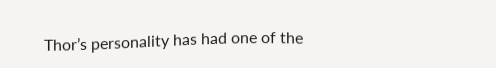Thor’s personality has had one of the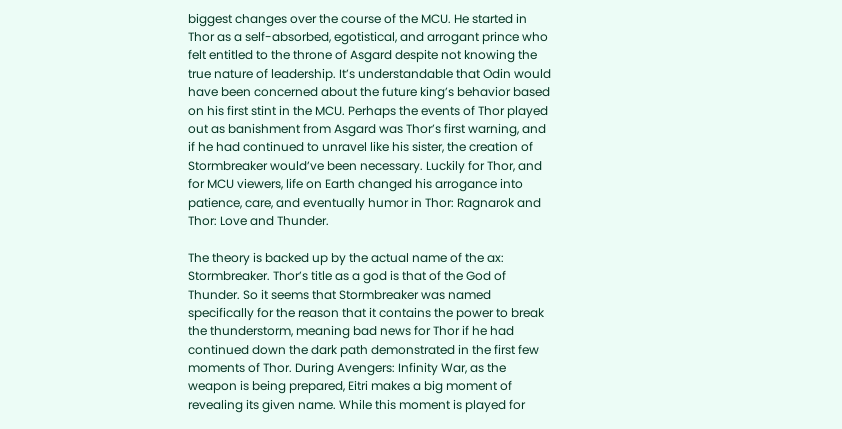biggest changes over the course of the MCU. He started in Thor as a self-absorbed, egotistical, and arrogant prince who felt entitled to the throne of Asgard despite not knowing the true nature of leadership. It’s understandable that Odin would have been concerned about the future king’s behavior based on his first stint in the MCU. Perhaps the events of Thor played out as banishment from Asgard was Thor’s first warning, and if he had continued to unravel like his sister, the creation of Stormbreaker would’ve been necessary. Luckily for Thor, and for MCU viewers, life on Earth changed his arrogance into patience, care, and eventually humor in Thor: Ragnarok and Thor: Love and Thunder.

The theory is backed up by the actual name of the ax: Stormbreaker. Thor’s title as a god is that of the God of Thunder. So it seems that Stormbreaker was named specifically for the reason that it contains the power to break the thunderstorm, meaning bad news for Thor if he had continued down the dark path demonstrated in the first few moments of Thor. During Avengers: Infinity War, as the weapon is being prepared, Eitri makes a big moment of revealing its given name. While this moment is played for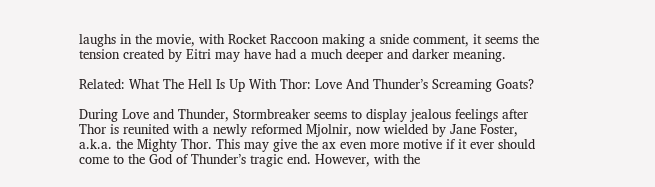laughs in the movie, with Rocket Raccoon making a snide comment, it seems the tension created by Eitri may have had a much deeper and darker meaning.

Related: What The Hell Is Up With Thor: Love And Thunder’s Screaming Goats?

During Love and Thunder, Stormbreaker seems to display jealous feelings after Thor is reunited with a newly reformed Mjolnir, now wielded by Jane Foster, a.k.a. the Mighty Thor. This may give the ax even more motive if it ever should come to the God of Thunder’s tragic end. However, with the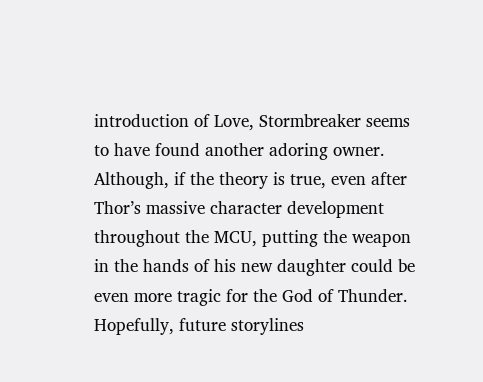introduction of Love, Stormbreaker seems to have found another adoring owner. Although, if the theory is true, even after Thor’s massive character development throughout the MCU, putting the weapon in the hands of his new daughter could be even more tragic for the God of Thunder. Hopefully, future storylines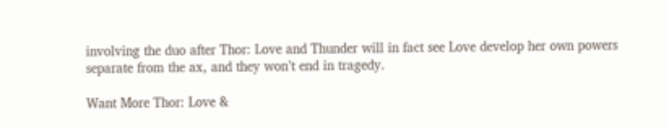involving the duo after Thor: Love and Thunder will in fact see Love develop her own powers separate from the ax, and they won’t end in tragedy.

Want More Thor: Love &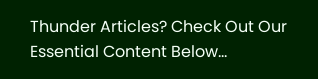Thunder Articles? Check Out Our Essential Content Below…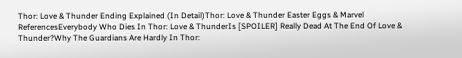Thor: Love & Thunder Ending Explained (In Detail)Thor: Love & Thunder Easter Eggs & Marvel ReferencesEverybody Who Dies In Thor: Love & ThunderIs [SPOILER] Really Dead At The End Of Love & Thunder?Why The Guardians Are Hardly In Thor: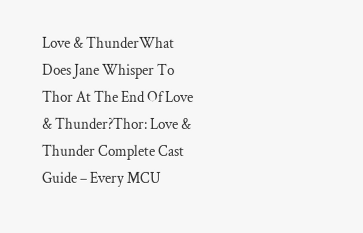Love & ThunderWhat Does Jane Whisper To Thor At The End Of Love & Thunder?Thor: Love & Thunder Complete Cast Guide – Every MCU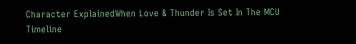Character ExplainedWhen Love & Thunder Is Set In The MCU Timeline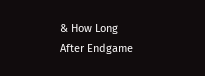& How Long After Endgame